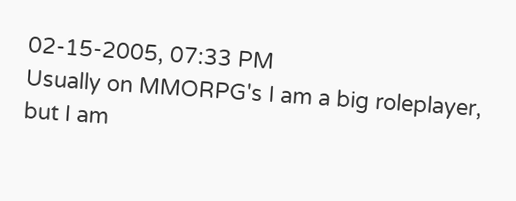02-15-2005, 07:33 PM
Usually on MMORPG's I am a big roleplayer, but I am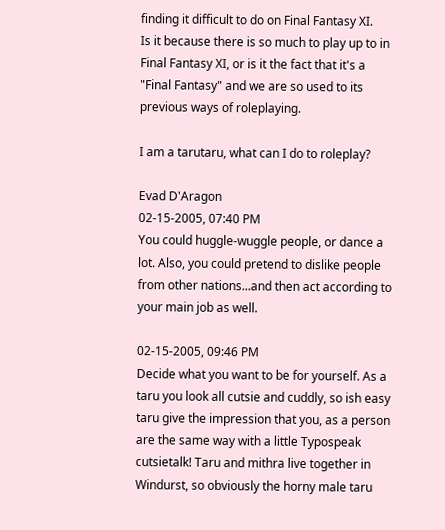finding it difficult to do on Final Fantasy XI.
Is it because there is so much to play up to in Final Fantasy XI, or is it the fact that it's a "Final Fantasy" and we are so used to its previous ways of roleplaying.

I am a tarutaru, what can I do to roleplay?

Evad D'Aragon
02-15-2005, 07:40 PM
You could huggle-wuggle people, or dance a lot. Also, you could pretend to dislike people from other nations...and then act according to your main job as well.

02-15-2005, 09:46 PM
Decide what you want to be for yourself. As a taru you look all cutsie and cuddly, so ish easy taru give the impression that you, as a person are the same way with a little Typospeak cutsietalk! Taru and mithra live together in Windurst, so obviously the horny male taru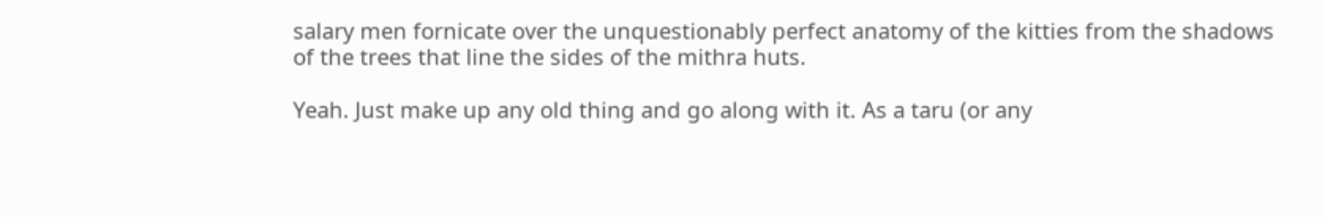salary men fornicate over the unquestionably perfect anatomy of the kitties from the shadows of the trees that line the sides of the mithra huts.

Yeah. Just make up any old thing and go along with it. As a taru (or any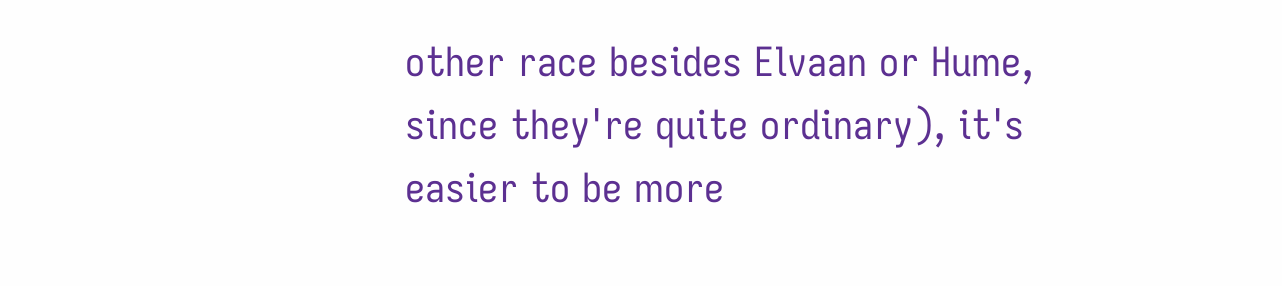other race besides Elvaan or Hume, since they're quite ordinary), it's easier to be more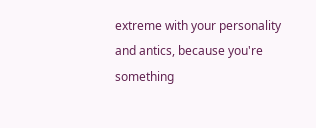extreme with your personality and antics, because you're something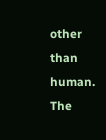other than human. The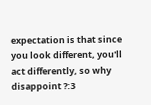expectation is that since you look different, you'll act differently, so why disappoint ?:3